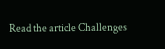Read the article Challenges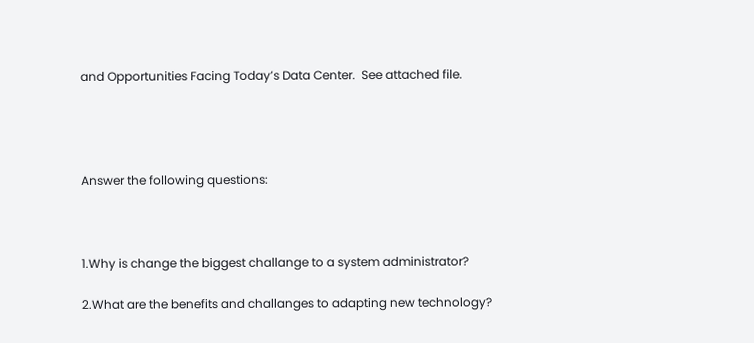and Opportunities Facing Today’s Data Center.  See attached file.




Answer the following questions:



1.Why is change the biggest challange to a system administrator?

2.What are the benefits and challanges to adapting new technology?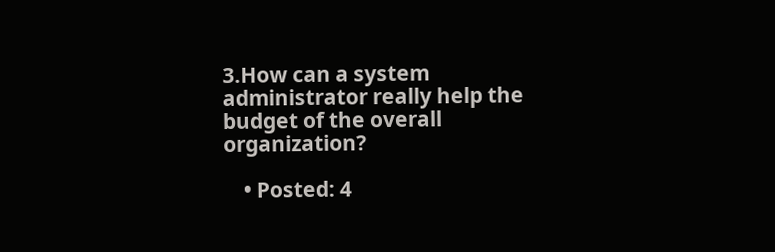3.How can a system administrator really help the budget of the overall organization?

    • Posted: 4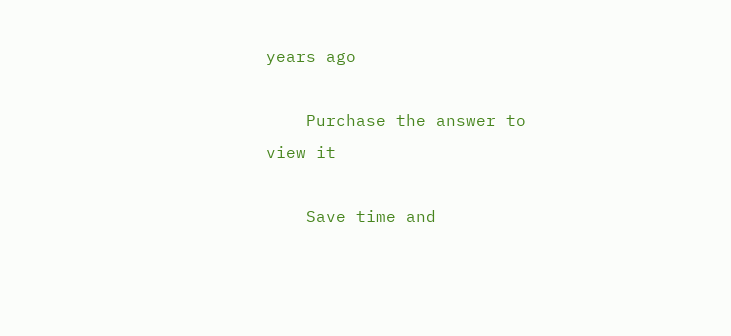years ago

    Purchase the answer to view it

    Save time and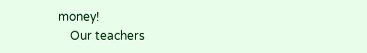money!
    Our teachers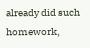already did such homework,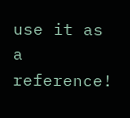use it as a reference!